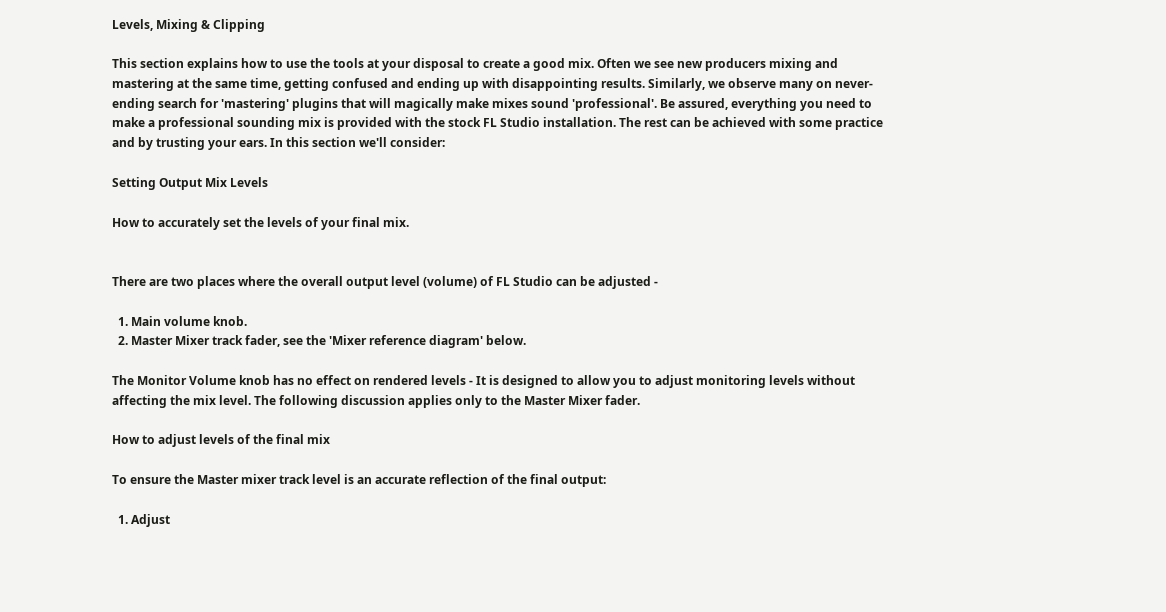Levels, Mixing & Clipping

This section explains how to use the tools at your disposal to create a good mix. Often we see new producers mixing and mastering at the same time, getting confused and ending up with disappointing results. Similarly, we observe many on never-ending search for 'mastering' plugins that will magically make mixes sound 'professional'. Be assured, everything you need to make a professional sounding mix is provided with the stock FL Studio installation. The rest can be achieved with some practice and by trusting your ears. In this section we'll consider:

Setting Output Mix Levels

How to accurately set the levels of your final mix.


There are two places where the overall output level (volume) of FL Studio can be adjusted -

  1. Main volume knob.
  2. Master Mixer track fader, see the 'Mixer reference diagram' below.

The Monitor Volume knob has no effect on rendered levels - It is designed to allow you to adjust monitoring levels without affecting the mix level. The following discussion applies only to the Master Mixer fader.

How to adjust levels of the final mix

To ensure the Master mixer track level is an accurate reflection of the final output:

  1. Adjust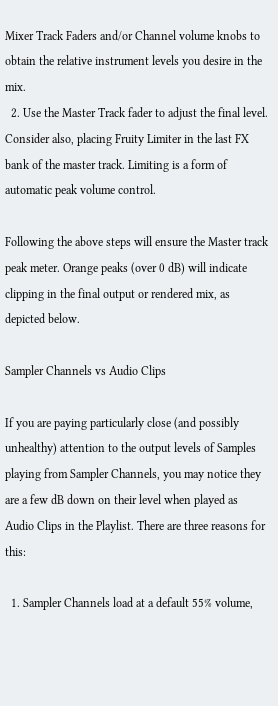Mixer Track Faders and/or Channel volume knobs to obtain the relative instrument levels you desire in the mix.
  2. Use the Master Track fader to adjust the final level. Consider also, placing Fruity Limiter in the last FX bank of the master track. Limiting is a form of automatic peak volume control.

Following the above steps will ensure the Master track peak meter. Orange peaks (over 0 dB) will indicate clipping in the final output or rendered mix, as depicted below.

Sampler Channels vs Audio Clips

If you are paying particularly close (and possibly unhealthy) attention to the output levels of Samples playing from Sampler Channels, you may notice they are a few dB down on their level when played as Audio Clips in the Playlist. There are three reasons for this:

  1. Sampler Channels load at a default 55% volume,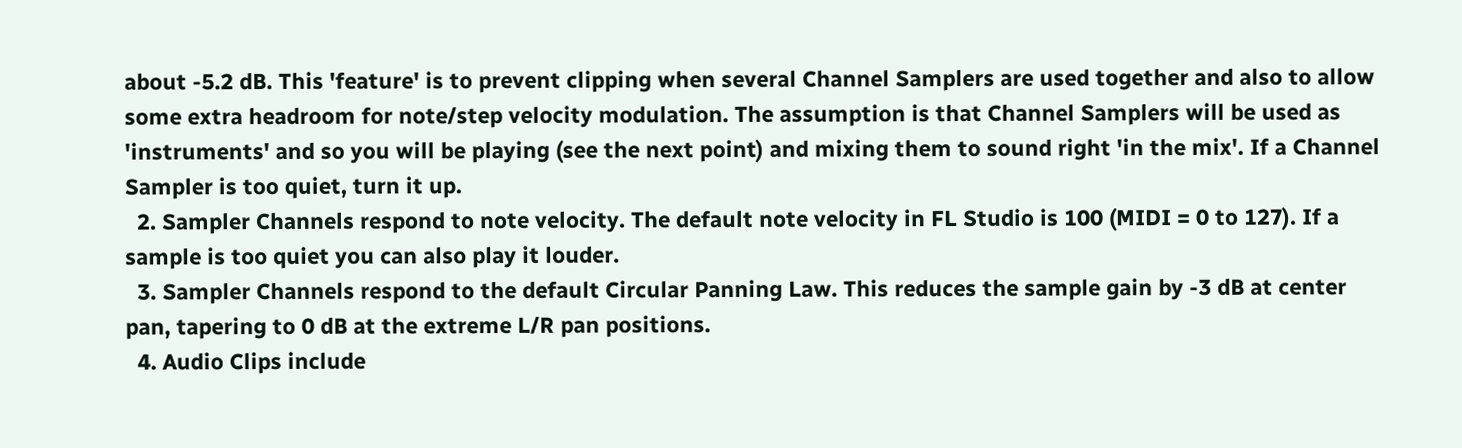about -5.2 dB. This 'feature' is to prevent clipping when several Channel Samplers are used together and also to allow some extra headroom for note/step velocity modulation. The assumption is that Channel Samplers will be used as 'instruments' and so you will be playing (see the next point) and mixing them to sound right 'in the mix'. If a Channel Sampler is too quiet, turn it up.
  2. Sampler Channels respond to note velocity. The default note velocity in FL Studio is 100 (MIDI = 0 to 127). If a sample is too quiet you can also play it louder.
  3. Sampler Channels respond to the default Circular Panning Law. This reduces the sample gain by -3 dB at center pan, tapering to 0 dB at the extreme L/R pan positions.
  4. Audio Clips include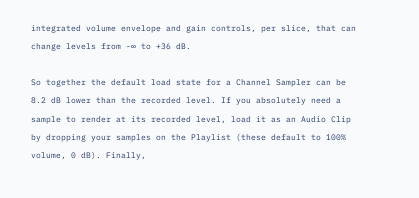integrated volume envelope and gain controls, per slice, that can change levels from -∞ to +36 dB.

So together the default load state for a Channel Sampler can be 8.2 dB lower than the recorded level. If you absolutely need a sample to render at its recorded level, load it as an Audio Clip by dropping your samples on the Playlist (these default to 100% volume, 0 dB). Finally,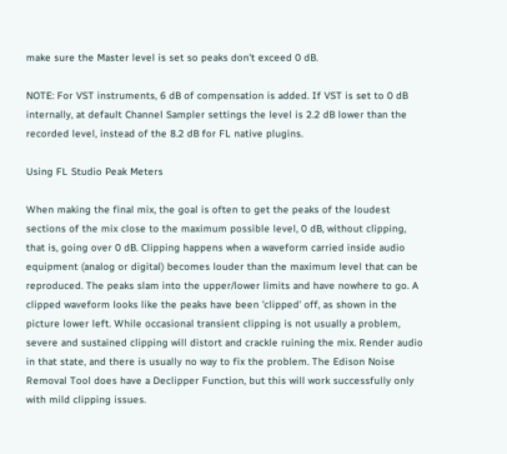make sure the Master level is set so peaks don't exceed 0 dB.

NOTE: For VST instruments, 6 dB of compensation is added. If VST is set to 0 dB internally, at default Channel Sampler settings the level is 2.2 dB lower than the recorded level, instead of the 8.2 dB for FL native plugins.

Using FL Studio Peak Meters

When making the final mix, the goal is often to get the peaks of the loudest sections of the mix close to the maximum possible level, 0 dB, without clipping, that is, going over 0 dB. Clipping happens when a waveform carried inside audio equipment (analog or digital) becomes louder than the maximum level that can be reproduced. The peaks slam into the upper/lower limits and have nowhere to go. A clipped waveform looks like the peaks have been 'clipped' off, as shown in the picture lower left. While occasional transient clipping is not usually a problem, severe and sustained clipping will distort and crackle ruining the mix. Render audio in that state, and there is usually no way to fix the problem. The Edison Noise Removal Tool does have a Declipper Function, but this will work successfully only with mild clipping issues.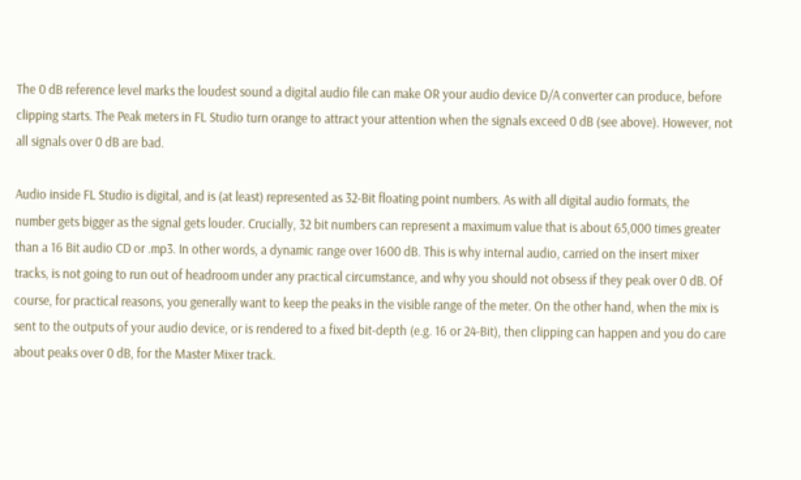The 0 dB reference level marks the loudest sound a digital audio file can make OR your audio device D/A converter can produce, before clipping starts. The Peak meters in FL Studio turn orange to attract your attention when the signals exceed 0 dB (see above). However, not all signals over 0 dB are bad.

Audio inside FL Studio is digital, and is (at least) represented as 32-Bit floating point numbers. As with all digital audio formats, the number gets bigger as the signal gets louder. Crucially, 32 bit numbers can represent a maximum value that is about 65,000 times greater than a 16 Bit audio CD or .mp3. In other words, a dynamic range over 1600 dB. This is why internal audio, carried on the insert mixer tracks, is not going to run out of headroom under any practical circumstance, and why you should not obsess if they peak over 0 dB. Of course, for practical reasons, you generally want to keep the peaks in the visible range of the meter. On the other hand, when the mix is sent to the outputs of your audio device, or is rendered to a fixed bit-depth (e.g. 16 or 24-Bit), then clipping can happen and you do care about peaks over 0 dB, for the Master Mixer track.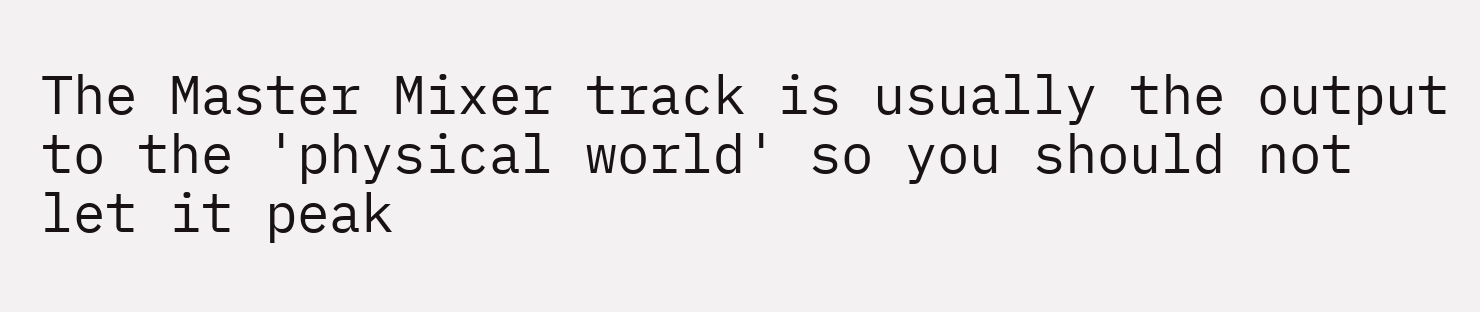The Master Mixer track is usually the output to the 'physical world' so you should not let it peak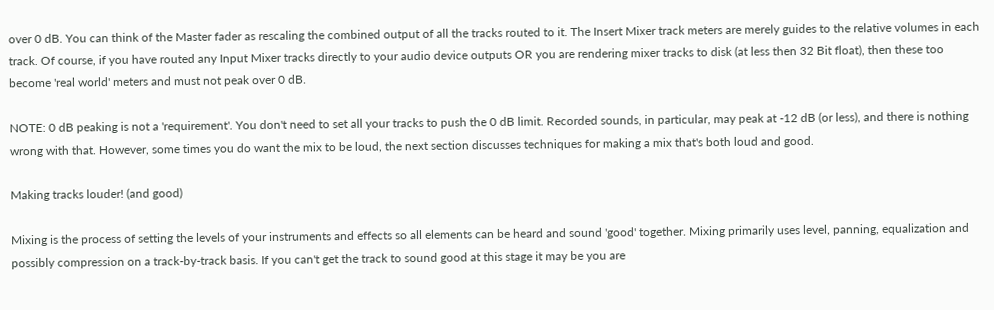over 0 dB. You can think of the Master fader as rescaling the combined output of all the tracks routed to it. The Insert Mixer track meters are merely guides to the relative volumes in each track. Of course, if you have routed any Input Mixer tracks directly to your audio device outputs OR you are rendering mixer tracks to disk (at less then 32 Bit float), then these too become 'real world' meters and must not peak over 0 dB.

NOTE: 0 dB peaking is not a 'requirement'. You don't need to set all your tracks to push the 0 dB limit. Recorded sounds, in particular, may peak at -12 dB (or less), and there is nothing wrong with that. However, some times you do want the mix to be loud, the next section discusses techniques for making a mix that's both loud and good.

Making tracks louder! (and good)

Mixing is the process of setting the levels of your instruments and effects so all elements can be heard and sound 'good' together. Mixing primarily uses level, panning, equalization and possibly compression on a track-by-track basis. If you can't get the track to sound good at this stage it may be you are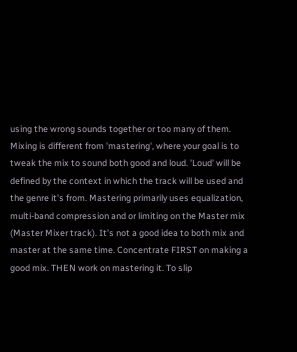using the wrong sounds together or too many of them. Mixing is different from 'mastering', where your goal is to tweak the mix to sound both good and loud. 'Loud' will be defined by the context in which the track will be used and the genre it's from. Mastering primarily uses equalization, multi-band compression and or limiting on the Master mix (Master Mixer track). It's not a good idea to both mix and master at the same time. Concentrate FIRST on making a good mix. THEN work on mastering it. To slip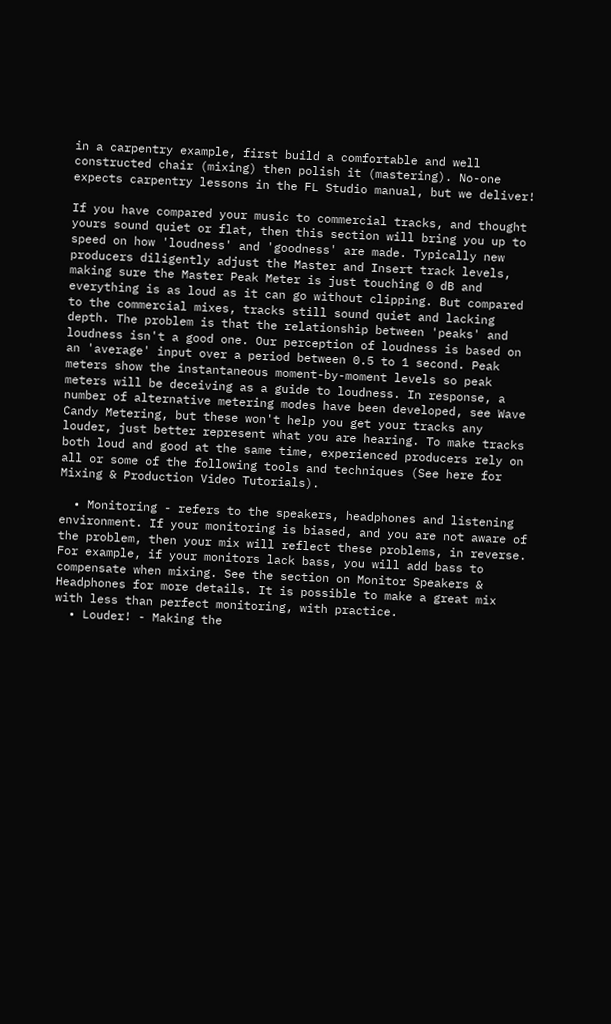in a carpentry example, first build a comfortable and well constructed chair (mixing) then polish it (mastering). No-one expects carpentry lessons in the FL Studio manual, but we deliver!

If you have compared your music to commercial tracks, and thought yours sound quiet or flat, then this section will bring you up to speed on how 'loudness' and 'goodness' are made. Typically new producers diligently adjust the Master and Insert track levels, making sure the Master Peak Meter is just touching 0 dB and everything is as loud as it can go without clipping. But compared to the commercial mixes, tracks still sound quiet and lacking depth. The problem is that the relationship between 'peaks' and loudness isn't a good one. Our perception of loudness is based on an 'average' input over a period between 0.5 to 1 second. Peak meters show the instantaneous moment-by-moment levels so peak meters will be deceiving as a guide to loudness. In response, a number of alternative metering modes have been developed, see Wave Candy Metering, but these won't help you get your tracks any louder, just better represent what you are hearing. To make tracks both loud and good at the same time, experienced producers rely on all or some of the following tools and techniques (See here for Mixing & Production Video Tutorials).

  • Monitoring - refers to the speakers, headphones and listening environment. If your monitoring is biased, and you are not aware of the problem, then your mix will reflect these problems, in reverse. For example, if your monitors lack bass, you will add bass to compensate when mixing. See the section on Monitor Speakers & Headphones for more details. It is possible to make a great mix with less than perfect monitoring, with practice.
  • Louder! - Making the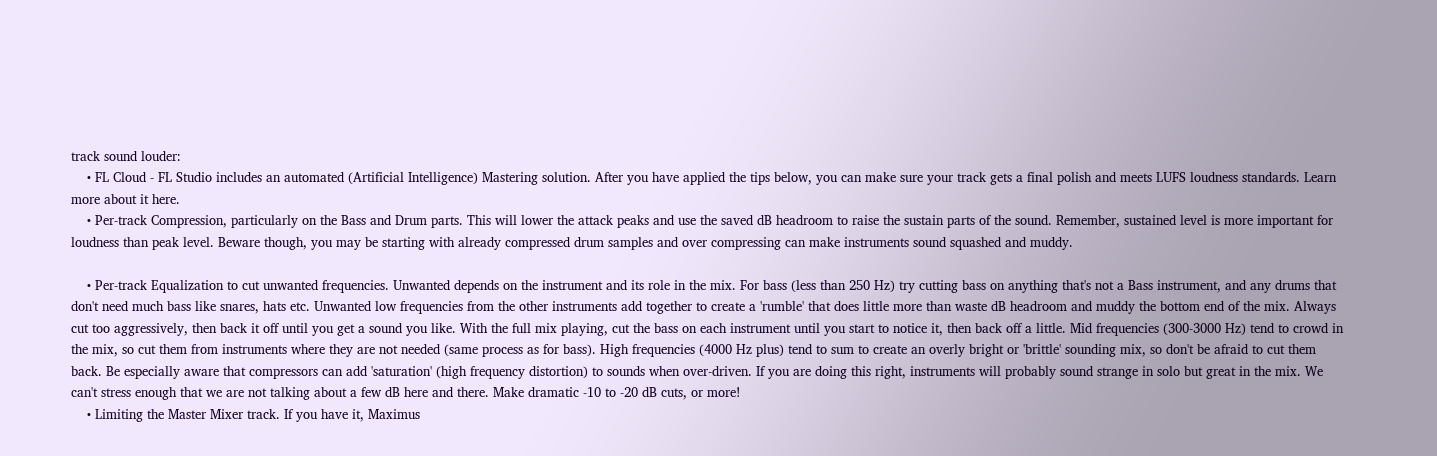track sound louder:
    • FL Cloud - FL Studio includes an automated (Artificial Intelligence) Mastering solution. After you have applied the tips below, you can make sure your track gets a final polish and meets LUFS loudness standards. Learn more about it here.
    • Per-track Compression, particularly on the Bass and Drum parts. This will lower the attack peaks and use the saved dB headroom to raise the sustain parts of the sound. Remember, sustained level is more important for loudness than peak level. Beware though, you may be starting with already compressed drum samples and over compressing can make instruments sound squashed and muddy.

    • Per-track Equalization to cut unwanted frequencies. Unwanted depends on the instrument and its role in the mix. For bass (less than 250 Hz) try cutting bass on anything that's not a Bass instrument, and any drums that don't need much bass like snares, hats etc. Unwanted low frequencies from the other instruments add together to create a 'rumble' that does little more than waste dB headroom and muddy the bottom end of the mix. Always cut too aggressively, then back it off until you get a sound you like. With the full mix playing, cut the bass on each instrument until you start to notice it, then back off a little. Mid frequencies (300-3000 Hz) tend to crowd in the mix, so cut them from instruments where they are not needed (same process as for bass). High frequencies (4000 Hz plus) tend to sum to create an overly bright or 'brittle' sounding mix, so don't be afraid to cut them back. Be especially aware that compressors can add 'saturation' (high frequency distortion) to sounds when over-driven. If you are doing this right, instruments will probably sound strange in solo but great in the mix. We can't stress enough that we are not talking about a few dB here and there. Make dramatic -10 to -20 dB cuts, or more!
    • Limiting the Master Mixer track. If you have it, Maximus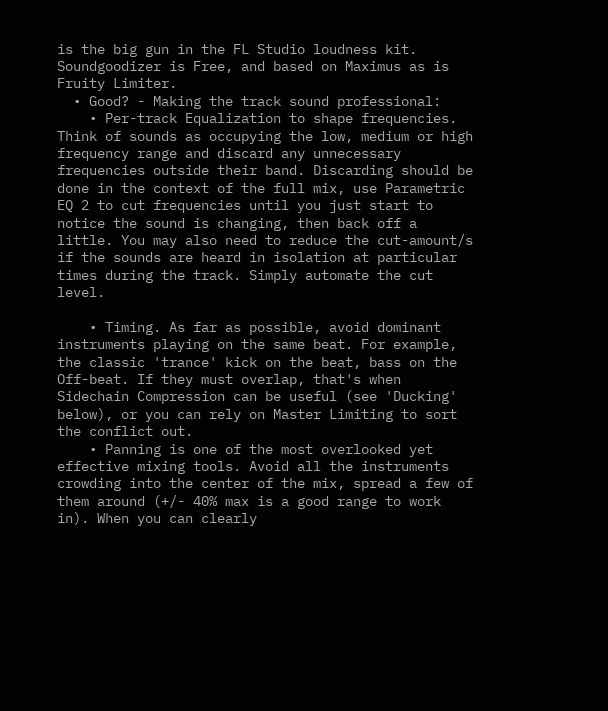is the big gun in the FL Studio loudness kit. Soundgoodizer is Free, and based on Maximus as is Fruity Limiter.
  • Good? - Making the track sound professional:
    • Per-track Equalization to shape frequencies. Think of sounds as occupying the low, medium or high frequency range and discard any unnecessary frequencies outside their band. Discarding should be done in the context of the full mix, use Parametric EQ 2 to cut frequencies until you just start to notice the sound is changing, then back off a little. You may also need to reduce the cut-amount/s if the sounds are heard in isolation at particular times during the track. Simply automate the cut level.

    • Timing. As far as possible, avoid dominant instruments playing on the same beat. For example, the classic 'trance' kick on the beat, bass on the Off-beat. If they must overlap, that's when Sidechain Compression can be useful (see 'Ducking' below), or you can rely on Master Limiting to sort the conflict out.
    • Panning is one of the most overlooked yet effective mixing tools. Avoid all the instruments crowding into the center of the mix, spread a few of them around (+/- 40% max is a good range to work in). When you can clearly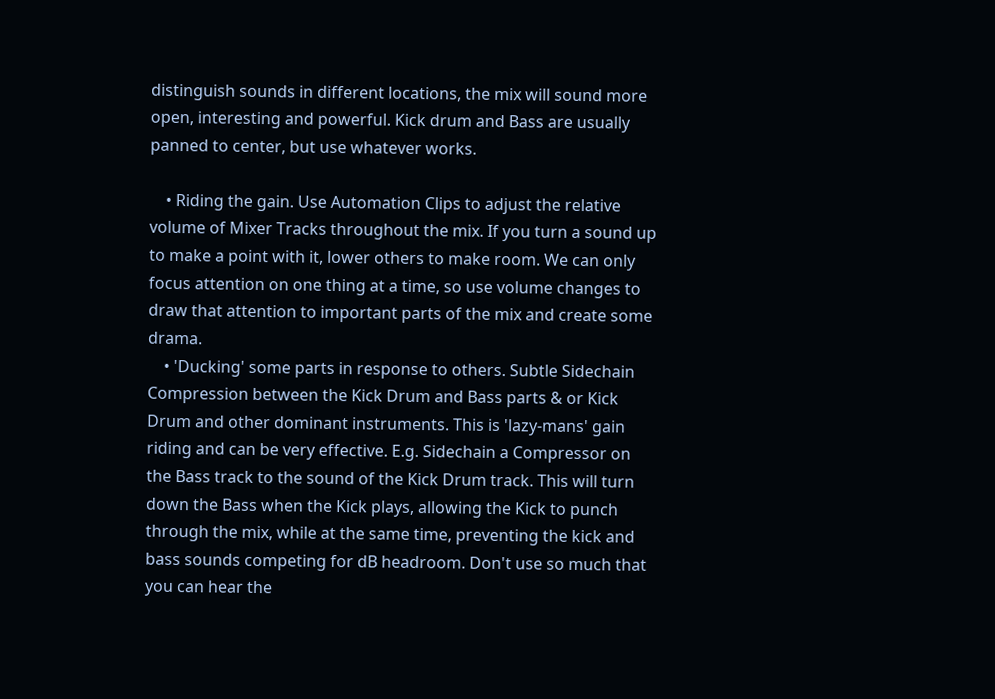distinguish sounds in different locations, the mix will sound more open, interesting and powerful. Kick drum and Bass are usually panned to center, but use whatever works.

    • Riding the gain. Use Automation Clips to adjust the relative volume of Mixer Tracks throughout the mix. If you turn a sound up to make a point with it, lower others to make room. We can only focus attention on one thing at a time, so use volume changes to draw that attention to important parts of the mix and create some drama.
    • 'Ducking' some parts in response to others. Subtle Sidechain Compression between the Kick Drum and Bass parts & or Kick Drum and other dominant instruments. This is 'lazy-mans' gain riding and can be very effective. E.g. Sidechain a Compressor on the Bass track to the sound of the Kick Drum track. This will turn down the Bass when the Kick plays, allowing the Kick to punch through the mix, while at the same time, preventing the kick and bass sounds competing for dB headroom. Don't use so much that you can hear the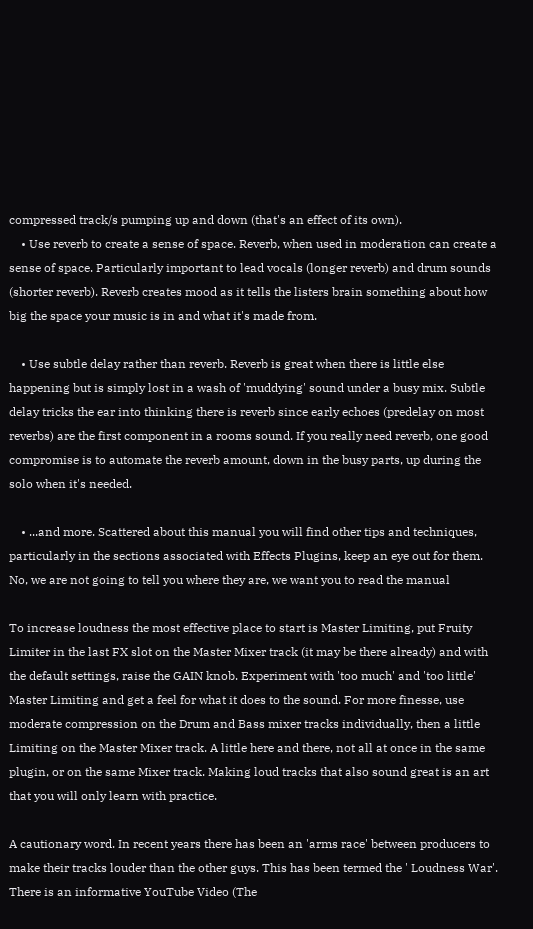compressed track/s pumping up and down (that's an effect of its own).
    • Use reverb to create a sense of space. Reverb, when used in moderation can create a sense of space. Particularly important to lead vocals (longer reverb) and drum sounds (shorter reverb). Reverb creates mood as it tells the listers brain something about how big the space your music is in and what it's made from.

    • Use subtle delay rather than reverb. Reverb is great when there is little else happening but is simply lost in a wash of 'muddying' sound under a busy mix. Subtle delay tricks the ear into thinking there is reverb since early echoes (predelay on most reverbs) are the first component in a rooms sound. If you really need reverb, one good compromise is to automate the reverb amount, down in the busy parts, up during the solo when it's needed.

    • ...and more. Scattered about this manual you will find other tips and techniques, particularly in the sections associated with Effects Plugins, keep an eye out for them. No, we are not going to tell you where they are, we want you to read the manual

To increase loudness the most effective place to start is Master Limiting, put Fruity Limiter in the last FX slot on the Master Mixer track (it may be there already) and with the default settings, raise the GAIN knob. Experiment with 'too much' and 'too little' Master Limiting and get a feel for what it does to the sound. For more finesse, use moderate compression on the Drum and Bass mixer tracks individually, then a little Limiting on the Master Mixer track. A little here and there, not all at once in the same plugin, or on the same Mixer track. Making loud tracks that also sound great is an art that you will only learn with practice.

A cautionary word. In recent years there has been an 'arms race' between producers to make their tracks louder than the other guys. This has been termed the ' Loudness War'. There is an informative YouTube Video (The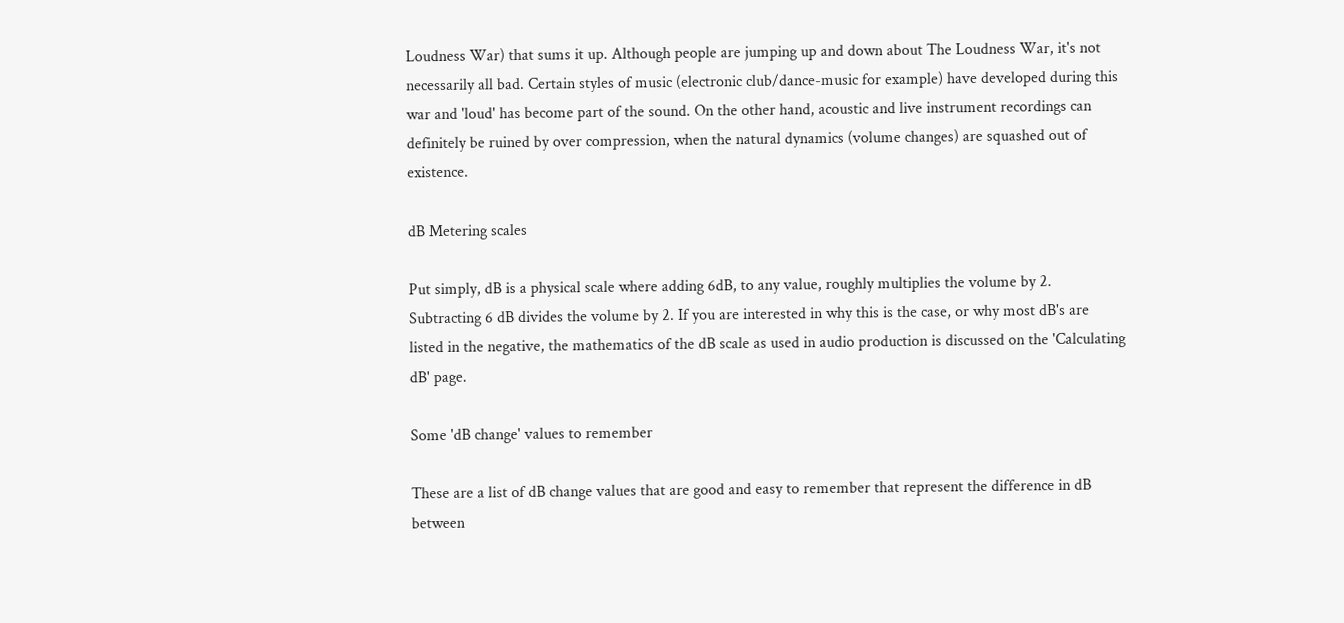Loudness War) that sums it up. Although people are jumping up and down about The Loudness War, it's not necessarily all bad. Certain styles of music (electronic club/dance-music for example) have developed during this war and 'loud' has become part of the sound. On the other hand, acoustic and live instrument recordings can definitely be ruined by over compression, when the natural dynamics (volume changes) are squashed out of existence.

dB Metering scales

Put simply, dB is a physical scale where adding 6dB, to any value, roughly multiplies the volume by 2. Subtracting 6 dB divides the volume by 2. If you are interested in why this is the case, or why most dB's are listed in the negative, the mathematics of the dB scale as used in audio production is discussed on the 'Calculating dB' page.

Some 'dB change' values to remember

These are a list of dB change values that are good and easy to remember that represent the difference in dB between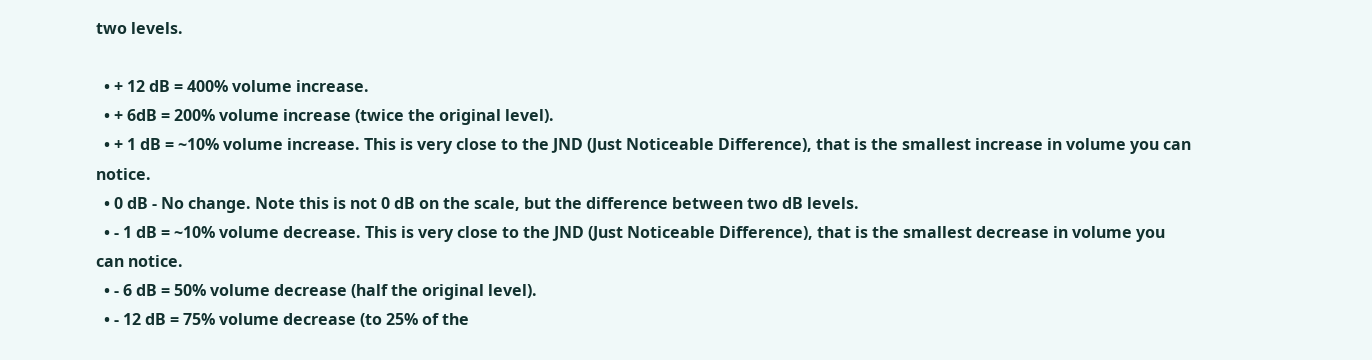two levels.

  • + 12 dB = 400% volume increase.
  • + 6dB = 200% volume increase (twice the original level).
  • + 1 dB = ~10% volume increase. This is very close to the JND (Just Noticeable Difference), that is the smallest increase in volume you can notice.
  • 0 dB - No change. Note this is not 0 dB on the scale, but the difference between two dB levels.
  • - 1 dB = ~10% volume decrease. This is very close to the JND (Just Noticeable Difference), that is the smallest decrease in volume you can notice.
  • - 6 dB = 50% volume decrease (half the original level).
  • - 12 dB = 75% volume decrease (to 25% of the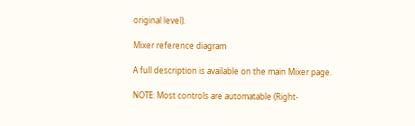original level).

Mixer reference diagram

A full description is available on the main Mixer page.

NOTE: Most controls are automatable (Right-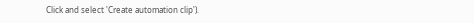Click and select 'Create automation clip').